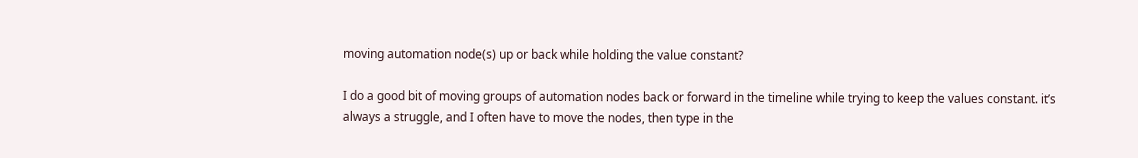moving automation node(s) up or back while holding the value constant?

I do a good bit of moving groups of automation nodes back or forward in the timeline while trying to keep the values constant. it’s always a struggle, and I often have to move the nodes, then type in the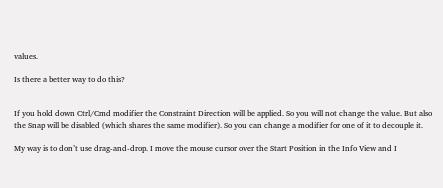values.

Is there a better way to do this?


If you hold down Ctrl/Cmd modifier the Constraint Direction will be applied. So you will not change the value. But also the Snap will be disabled (which shares the same modifier). So you can change a modifier for one of it to decouple it.

My way is to don’t use drag-and-drop. I move the mouse cursor over the Start Position in the Info View and I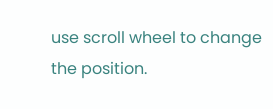use scroll wheel to change the position.